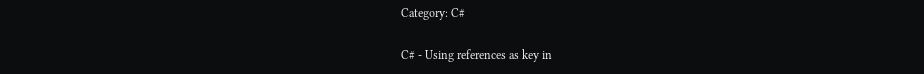Category: C#

C# - Using references as key in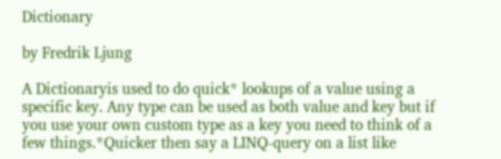Dictionary

by Fredrik Ljung

A Dictionaryis used to do quick* lookups of a value using a specific key. Any type can be used as both value and key but if you use your own custom type as a key you need to think of a few things.*Quicker then say a LINQ-query on a list like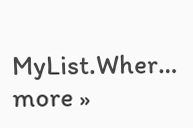MyList.Wher… more »